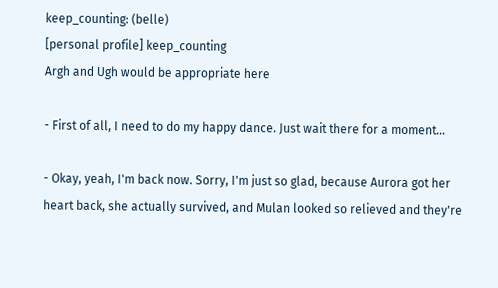keep_counting: (belle)
[personal profile] keep_counting
Argh and Ugh would be appropriate here

- First of all, I need to do my happy dance. Just wait there for a moment...

- Okay, yeah, I'm back now. Sorry, I'm just so glad, because Aurora got her heart back, she actually survived, and Mulan looked so relieved and they're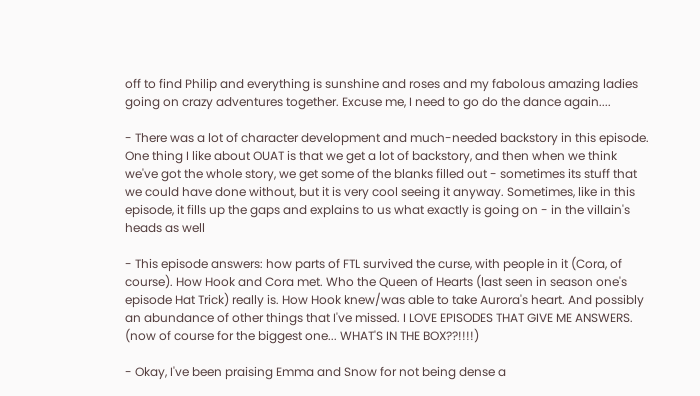off to find Philip and everything is sunshine and roses and my fabolous amazing ladies going on crazy adventures together. Excuse me, I need to go do the dance again....

- There was a lot of character development and much-needed backstory in this episode. One thing I like about OUAT is that we get a lot of backstory, and then when we think we've got the whole story, we get some of the blanks filled out - sometimes its stuff that we could have done without, but it is very cool seeing it anyway. Sometimes, like in this episode, it fills up the gaps and explains to us what exactly is going on - in the villain's heads as well

- This episode answers: how parts of FTL survived the curse, with people in it (Cora, of course). How Hook and Cora met. Who the Queen of Hearts (last seen in season one's episode Hat Trick) really is. How Hook knew/was able to take Aurora's heart. And possibly an abundance of other things that I've missed. I LOVE EPISODES THAT GIVE ME ANSWERS. (now of course for the biggest one... WHAT'S IN THE BOX??!!!!)

- Okay, I've been praising Emma and Snow for not being dense a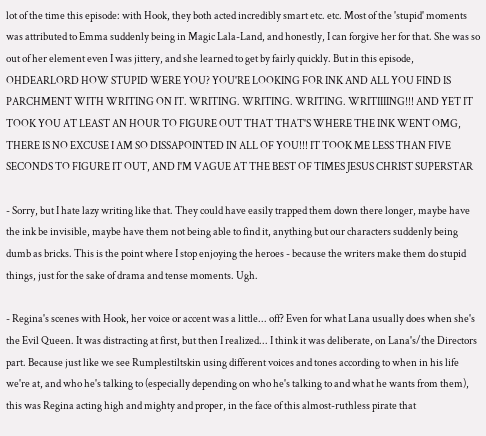lot of the time this episode: with Hook, they both acted incredibly smart etc. etc. Most of the 'stupid' moments was attributed to Emma suddenly being in Magic Lala-Land, and honestly, I can forgive her for that. She was so out of her element even I was jittery, and she learned to get by fairly quickly. But in this episode, OHDEARLORD HOW STUPID WERE YOU? YOU'RE LOOKING FOR INK AND ALL YOU FIND IS PARCHMENT WITH WRITING ON IT. WRITING. WRITING. WRITING. WRITIIIING!!! AND YET IT TOOK YOU AT LEAST AN HOUR TO FIGURE OUT THAT THAT'S WHERE THE INK WENT OMG, THERE IS NO EXCUSE I AM SO DISSAPOINTED IN ALL OF YOU!!! IT TOOK ME LESS THAN FIVE SECONDS TO FIGURE IT OUT, AND I'M VAGUE AT THE BEST OF TIMES JESUS CHRIST SUPERSTAR

- Sorry, but I hate lazy writing like that. They could have easily trapped them down there longer, maybe have the ink be invisible, maybe have them not being able to find it, anything but our characters suddenly being dumb as bricks. This is the point where I stop enjoying the heroes - because the writers make them do stupid things, just for the sake of drama and tense moments. Ugh.

- Regina's scenes with Hook, her voice or accent was a little... off? Even for what Lana usually does when she's the Evil Queen. It was distracting at first, but then I realized... I think it was deliberate, on Lana's/the Directors part. Because just like we see Rumplestiltskin using different voices and tones according to when in his life we're at, and who he's talking to (especially depending on who he's talking to and what he wants from them), this was Regina acting high and mighty and proper, in the face of this almost-ruthless pirate that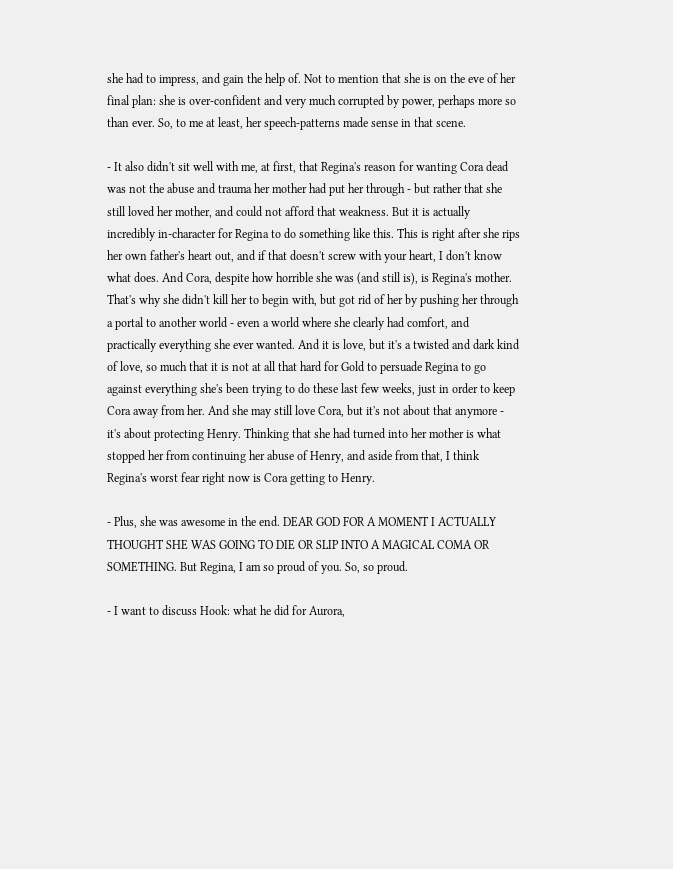she had to impress, and gain the help of. Not to mention that she is on the eve of her final plan: she is over-confident and very much corrupted by power, perhaps more so than ever. So, to me at least, her speech-patterns made sense in that scene.

- It also didn't sit well with me, at first, that Regina's reason for wanting Cora dead was not the abuse and trauma her mother had put her through - but rather that she still loved her mother, and could not afford that weakness. But it is actually incredibly in-character for Regina to do something like this. This is right after she rips her own father's heart out, and if that doesn't screw with your heart, I don't know what does. And Cora, despite how horrible she was (and still is), is Regina's mother. That's why she didn't kill her to begin with, but got rid of her by pushing her through a portal to another world - even a world where she clearly had comfort, and practically everything she ever wanted. And it is love, but it's a twisted and dark kind of love, so much that it is not at all that hard for Gold to persuade Regina to go against everything she's been trying to do these last few weeks, just in order to keep Cora away from her. And she may still love Cora, but it's not about that anymore - it's about protecting Henry. Thinking that she had turned into her mother is what stopped her from continuing her abuse of Henry, and aside from that, I think Regina's worst fear right now is Cora getting to Henry.

- Plus, she was awesome in the end. DEAR GOD FOR A MOMENT I ACTUALLY THOUGHT SHE WAS GOING TO DIE OR SLIP INTO A MAGICAL COMA OR SOMETHING. But Regina, I am so proud of you. So, so proud.

- I want to discuss Hook: what he did for Aurora,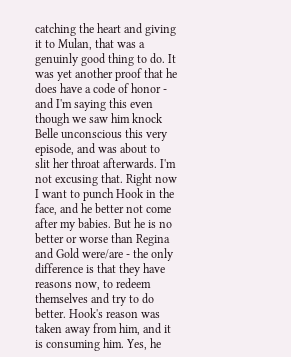catching the heart and giving it to Mulan, that was a genuinly good thing to do. It was yet another proof that he does have a code of honor - and I'm saying this even though we saw him knock Belle unconscious this very episode, and was about to slit her throat afterwards. I'm not excusing that. Right now I want to punch Hook in the face, and he better not come after my babies. But he is no better or worse than Regina and Gold were/are - the only difference is that they have reasons now, to redeem themselves and try to do better. Hook's reason was taken away from him, and it is consuming him. Yes, he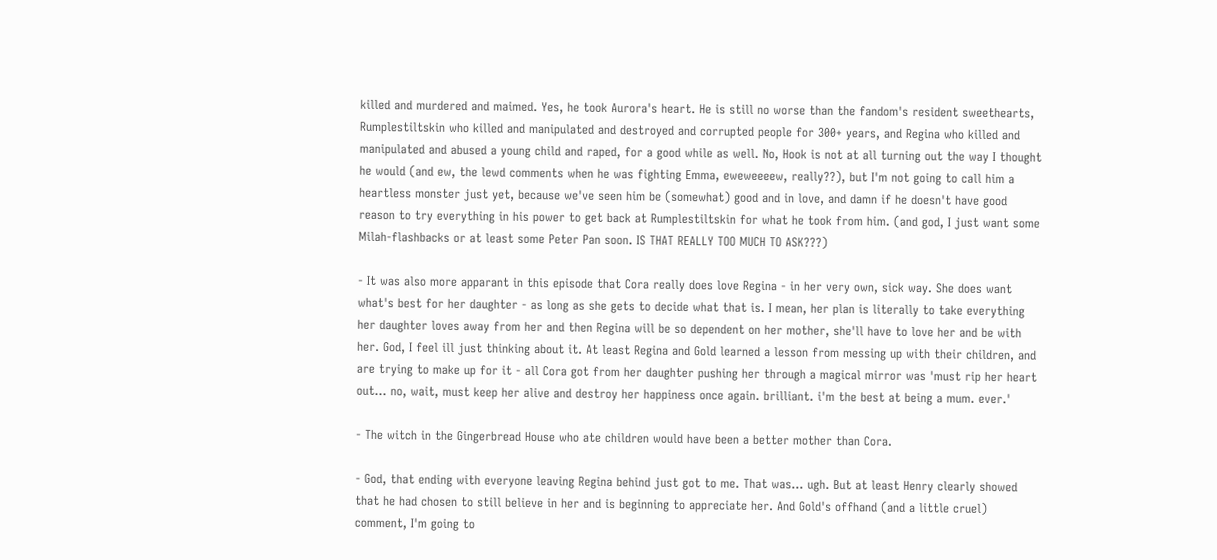killed and murdered and maimed. Yes, he took Aurora's heart. He is still no worse than the fandom's resident sweethearts, Rumplestiltskin who killed and manipulated and destroyed and corrupted people for 300+ years, and Regina who killed and manipulated and abused a young child and raped, for a good while as well. No, Hook is not at all turning out the way I thought he would (and ew, the lewd comments when he was fighting Emma, eweweeeew, really??), but I'm not going to call him a heartless monster just yet, because we've seen him be (somewhat) good and in love, and damn if he doesn't have good reason to try everything in his power to get back at Rumplestiltskin for what he took from him. (and god, I just want some Milah-flashbacks or at least some Peter Pan soon. IS THAT REALLY TOO MUCH TO ASK???)

- It was also more apparant in this episode that Cora really does love Regina - in her very own, sick way. She does want what's best for her daughter - as long as she gets to decide what that is. I mean, her plan is literally to take everything her daughter loves away from her and then Regina will be so dependent on her mother, she'll have to love her and be with her. God, I feel ill just thinking about it. At least Regina and Gold learned a lesson from messing up with their children, and are trying to make up for it - all Cora got from her daughter pushing her through a magical mirror was 'must rip her heart out... no, wait, must keep her alive and destroy her happiness once again. brilliant. i'm the best at being a mum. ever.'

- The witch in the Gingerbread House who ate children would have been a better mother than Cora.

- God, that ending with everyone leaving Regina behind just got to me. That was... ugh. But at least Henry clearly showed that he had chosen to still believe in her and is beginning to appreciate her. And Gold's offhand (and a little cruel) comment, I'm going to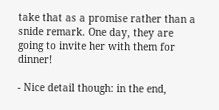take that as a promise rather than a snide remark. One day, they are going to invite her with them for dinner!

- Nice detail though: in the end,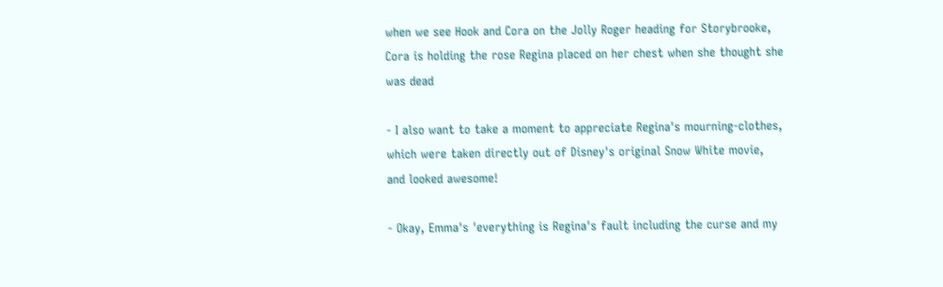when we see Hook and Cora on the Jolly Roger heading for Storybrooke, Cora is holding the rose Regina placed on her chest when she thought she was dead

- I also want to take a moment to appreciate Regina's mourning-clothes, which were taken directly out of Disney's original Snow White movie, and looked awesome!

- Okay, Emma's 'everything is Regina's fault including the curse and my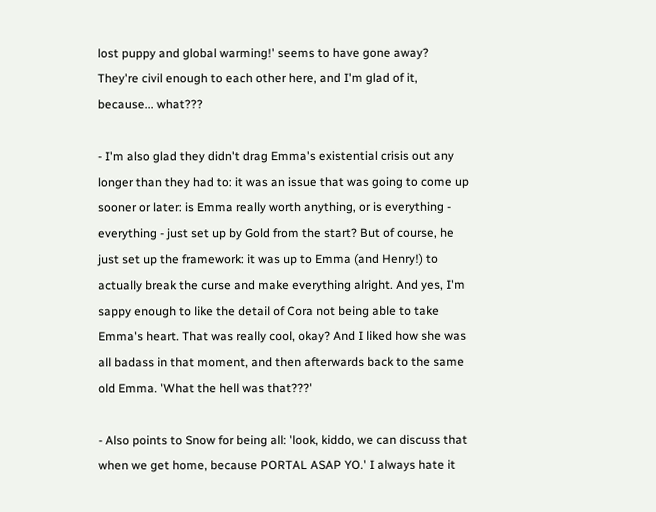lost puppy and global warming!' seems to have gone away? They're civil enough to each other here, and I'm glad of it, because... what???

- I'm also glad they didn't drag Emma's existential crisis out any longer than they had to: it was an issue that was going to come up sooner or later: is Emma really worth anything, or is everything - everything - just set up by Gold from the start? But of course, he just set up the framework: it was up to Emma (and Henry!) to actually break the curse and make everything alright. And yes, I'm sappy enough to like the detail of Cora not being able to take Emma's heart. That was really cool, okay? And I liked how she was all badass in that moment, and then afterwards back to the same old Emma. 'What the hell was that???'

- Also points to Snow for being all: 'look, kiddo, we can discuss that when we get home, because PORTAL ASAP YO.' I always hate it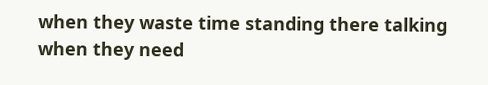when they waste time standing there talking when they need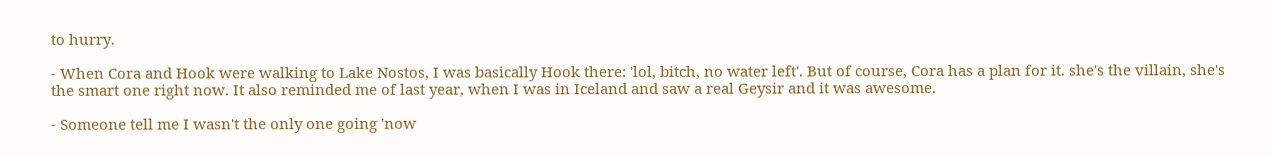to hurry.

- When Cora and Hook were walking to Lake Nostos, I was basically Hook there: 'lol, bitch, no water left'. But of course, Cora has a plan for it. she's the villain, she's the smart one right now. It also reminded me of last year, when I was in Iceland and saw a real Geysir and it was awesome.

- Someone tell me I wasn't the only one going 'now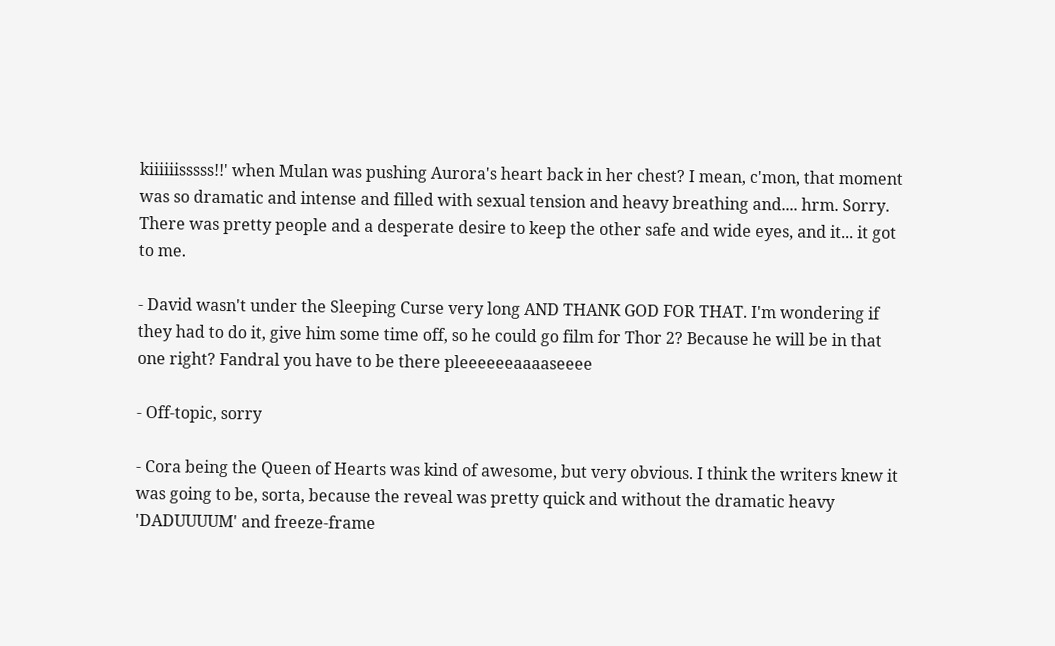kiiiiiisssss!!' when Mulan was pushing Aurora's heart back in her chest? I mean, c'mon, that moment was so dramatic and intense and filled with sexual tension and heavy breathing and.... hrm. Sorry. There was pretty people and a desperate desire to keep the other safe and wide eyes, and it... it got to me.

- David wasn't under the Sleeping Curse very long AND THANK GOD FOR THAT. I'm wondering if they had to do it, give him some time off, so he could go film for Thor 2? Because he will be in that one right? Fandral you have to be there pleeeeeeaaaaseeee

- Off-topic, sorry

- Cora being the Queen of Hearts was kind of awesome, but very obvious. I think the writers knew it was going to be, sorta, because the reveal was pretty quick and without the dramatic heavy 'DADUUUUM' and freeze-frame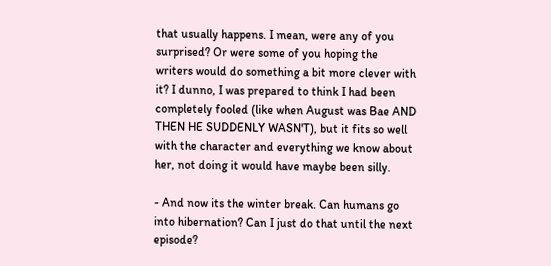that usually happens. I mean, were any of you surprised? Or were some of you hoping the writers would do something a bit more clever with it? I dunno, I was prepared to think I had been completely fooled (like when August was Bae AND THEN HE SUDDENLY WASN'T), but it fits so well with the character and everything we know about her, not doing it would have maybe been silly.

- And now its the winter break. Can humans go into hibernation? Can I just do that until the next episode?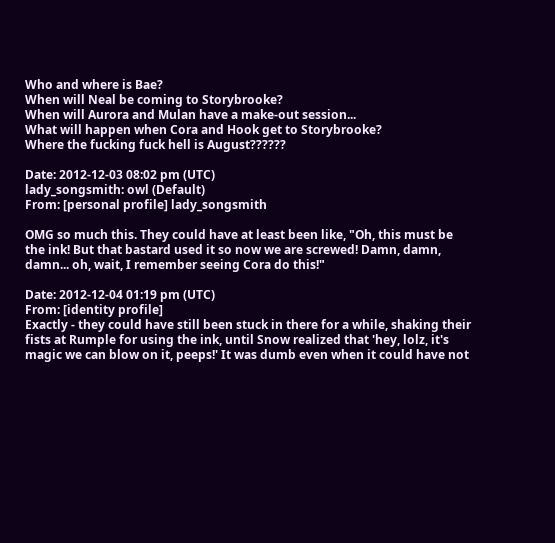Who and where is Bae?
When will Neal be coming to Storybrooke?
When will Aurora and Mulan have a make-out session...
What will happen when Cora and Hook get to Storybrooke?
Where the fucking fuck hell is August??????

Date: 2012-12-03 08:02 pm (UTC)
lady_songsmith: owl (Default)
From: [personal profile] lady_songsmith

OMG so much this. They could have at least been like, "Oh, this must be the ink! But that bastard used it so now we are screwed! Damn, damn, damn... oh, wait, I remember seeing Cora do this!"

Date: 2012-12-04 01:19 pm (UTC)
From: [identity profile]
Exactly - they could have still been stuck in there for a while, shaking their fists at Rumple for using the ink, until Snow realized that 'hey, lolz, it's magic we can blow on it, peeps!' It was dumb even when it could have not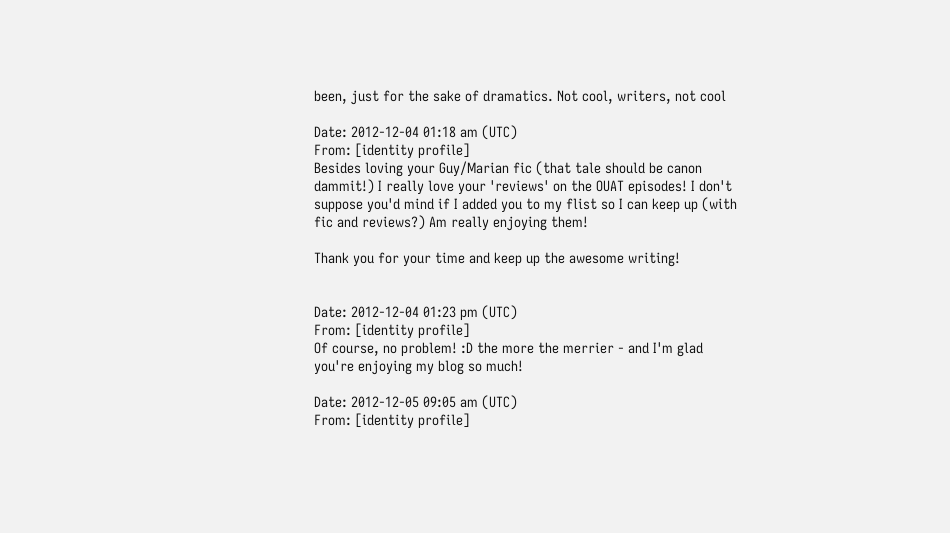been, just for the sake of dramatics. Not cool, writers, not cool

Date: 2012-12-04 01:18 am (UTC)
From: [identity profile]
Besides loving your Guy/Marian fic (that tale should be canon dammit!) I really love your 'reviews' on the OUAT episodes! I don't suppose you'd mind if I added you to my flist so I can keep up (with fic and reviews?) Am really enjoying them!

Thank you for your time and keep up the awesome writing!


Date: 2012-12-04 01:23 pm (UTC)
From: [identity profile]
Of course, no problem! :D the more the merrier - and I'm glad you're enjoying my blog so much!

Date: 2012-12-05 09:05 am (UTC)
From: [identity profile]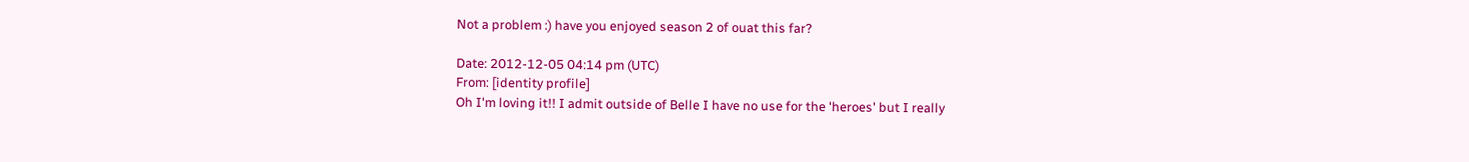Not a problem :) have you enjoyed season 2 of ouat this far?

Date: 2012-12-05 04:14 pm (UTC)
From: [identity profile]
Oh I'm loving it!! I admit outside of Belle I have no use for the 'heroes' but I really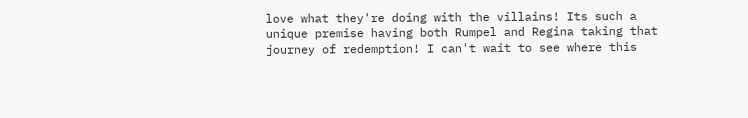love what they're doing with the villains! Its such a unique premise having both Rumpel and Regina taking that journey of redemption! I can't wait to see where this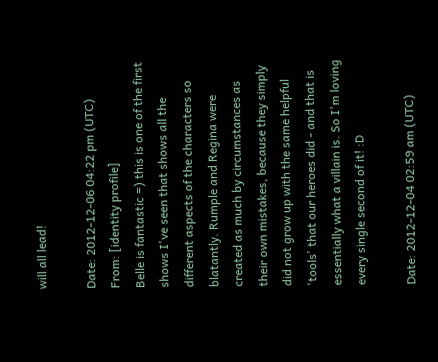will all lead!

Date: 2012-12-06 04:22 pm (UTC)
From: [identity profile]
Belle is fantastic =) this is one of the first shows I've seen that shows all the different aspects of the characters so blatantly. Rumple and Regina were created as much by circumstances as their own mistakes, because they simply did not grow up with the same helpful 'tools' that our heroes did - and that is essentially what a villain is. So I'm loving every single second of it! :D

Date: 2012-12-04 02:59 am (UTC)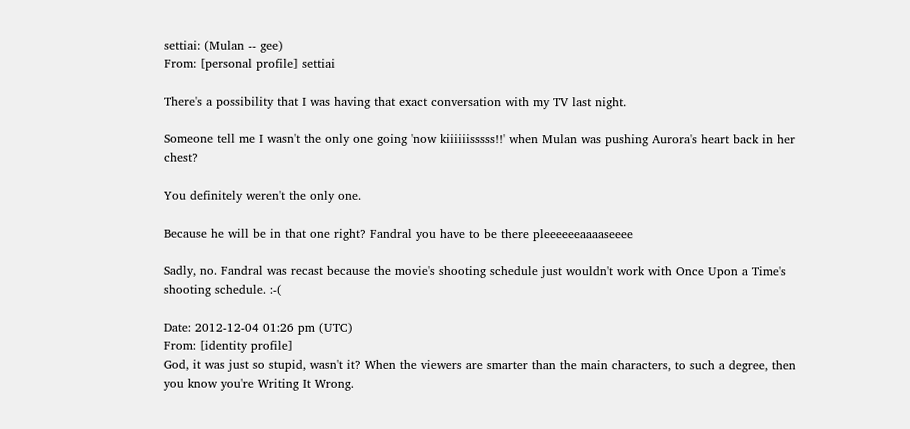settiai: (Mulan -- gee)
From: [personal profile] settiai

There's a possibility that I was having that exact conversation with my TV last night.

Someone tell me I wasn't the only one going 'now kiiiiiisssss!!' when Mulan was pushing Aurora's heart back in her chest?

You definitely weren't the only one.

Because he will be in that one right? Fandral you have to be there pleeeeeeaaaaseeee

Sadly, no. Fandral was recast because the movie's shooting schedule just wouldn't work with Once Upon a Time's shooting schedule. :-(

Date: 2012-12-04 01:26 pm (UTC)
From: [identity profile]
God, it was just so stupid, wasn't it? When the viewers are smarter than the main characters, to such a degree, then you know you're Writing It Wrong.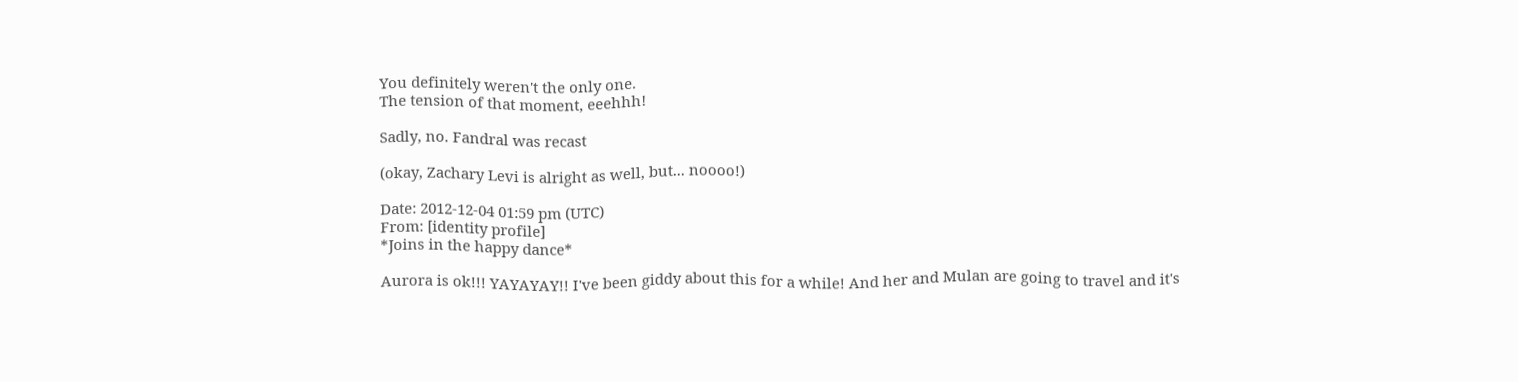You definitely weren't the only one.
The tension of that moment, eeehhh!

Sadly, no. Fandral was recast

(okay, Zachary Levi is alright as well, but... noooo!)

Date: 2012-12-04 01:59 pm (UTC)
From: [identity profile]
*Joins in the happy dance*

Aurora is ok!!! YAYAYAY!! I've been giddy about this for a while! And her and Mulan are going to travel and it's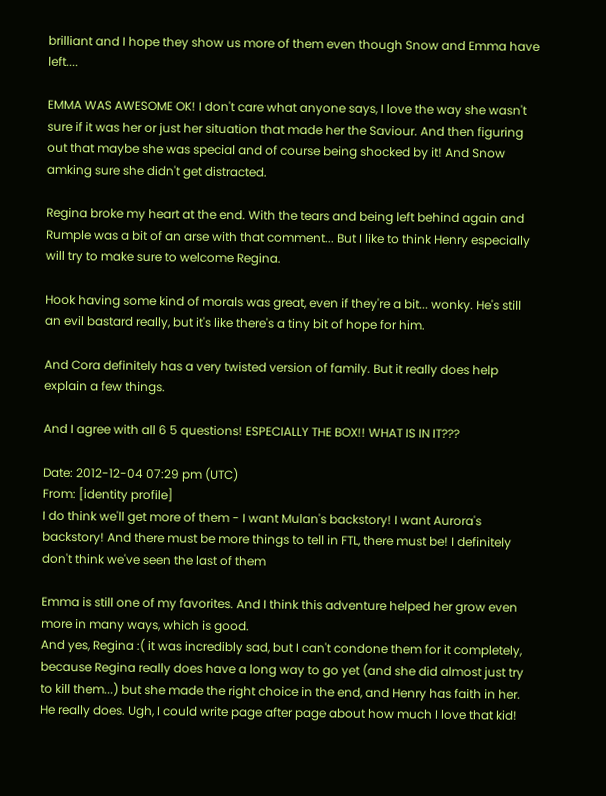brilliant and I hope they show us more of them even though Snow and Emma have left....

EMMA WAS AWESOME OK! I don't care what anyone says, I love the way she wasn't sure if it was her or just her situation that made her the Saviour. And then figuring out that maybe she was special and of course being shocked by it! And Snow amking sure she didn't get distracted.

Regina broke my heart at the end. With the tears and being left behind again and Rumple was a bit of an arse with that comment... But I like to think Henry especially will try to make sure to welcome Regina.

Hook having some kind of morals was great, even if they're a bit... wonky. He's still an evil bastard really, but it's like there's a tiny bit of hope for him.

And Cora definitely has a very twisted version of family. But it really does help explain a few things.

And I agree with all 6 5 questions! ESPECIALLY THE BOX!! WHAT IS IN IT???

Date: 2012-12-04 07:29 pm (UTC)
From: [identity profile]
I do think we'll get more of them - I want Mulan's backstory! I want Aurora's backstory! And there must be more things to tell in FTL, there must be! I definitely don't think we've seen the last of them

Emma is still one of my favorites. And I think this adventure helped her grow even more in many ways, which is good.
And yes, Regina :( it was incredibly sad, but I can't condone them for it completely, because Regina really does have a long way to go yet (and she did almost just try to kill them...) but she made the right choice in the end, and Henry has faith in her. He really does. Ugh, I could write page after page about how much I love that kid!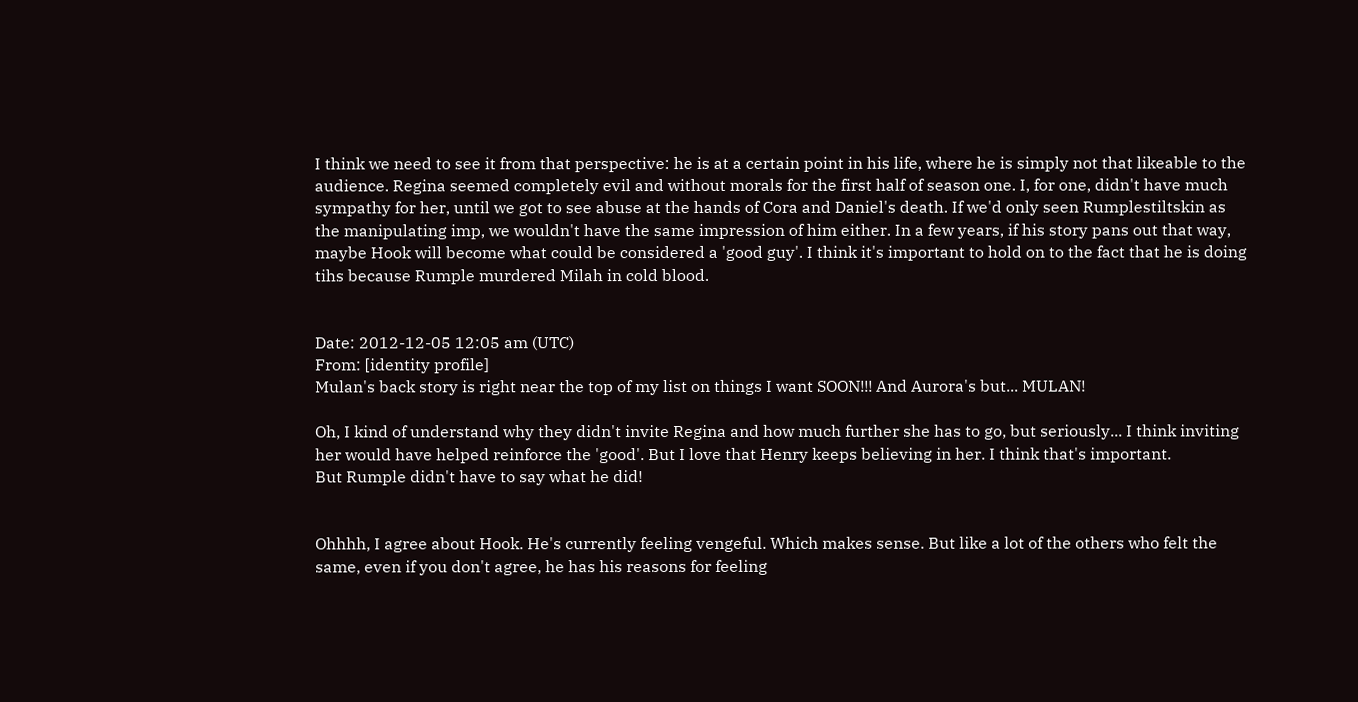I think we need to see it from that perspective: he is at a certain point in his life, where he is simply not that likeable to the audience. Regina seemed completely evil and without morals for the first half of season one. I, for one, didn't have much sympathy for her, until we got to see abuse at the hands of Cora and Daniel's death. If we'd only seen Rumplestiltskin as the manipulating imp, we wouldn't have the same impression of him either. In a few years, if his story pans out that way, maybe Hook will become what could be considered a 'good guy'. I think it's important to hold on to the fact that he is doing tihs because Rumple murdered Milah in cold blood.


Date: 2012-12-05 12:05 am (UTC)
From: [identity profile]
Mulan's back story is right near the top of my list on things I want SOON!!! And Aurora's but... MULAN!

Oh, I kind of understand why they didn't invite Regina and how much further she has to go, but seriously... I think inviting her would have helped reinforce the 'good'. But I love that Henry keeps believing in her. I think that's important.
But Rumple didn't have to say what he did!


Ohhhh, I agree about Hook. He's currently feeling vengeful. Which makes sense. But like a lot of the others who felt the same, even if you don't agree, he has his reasons for feeling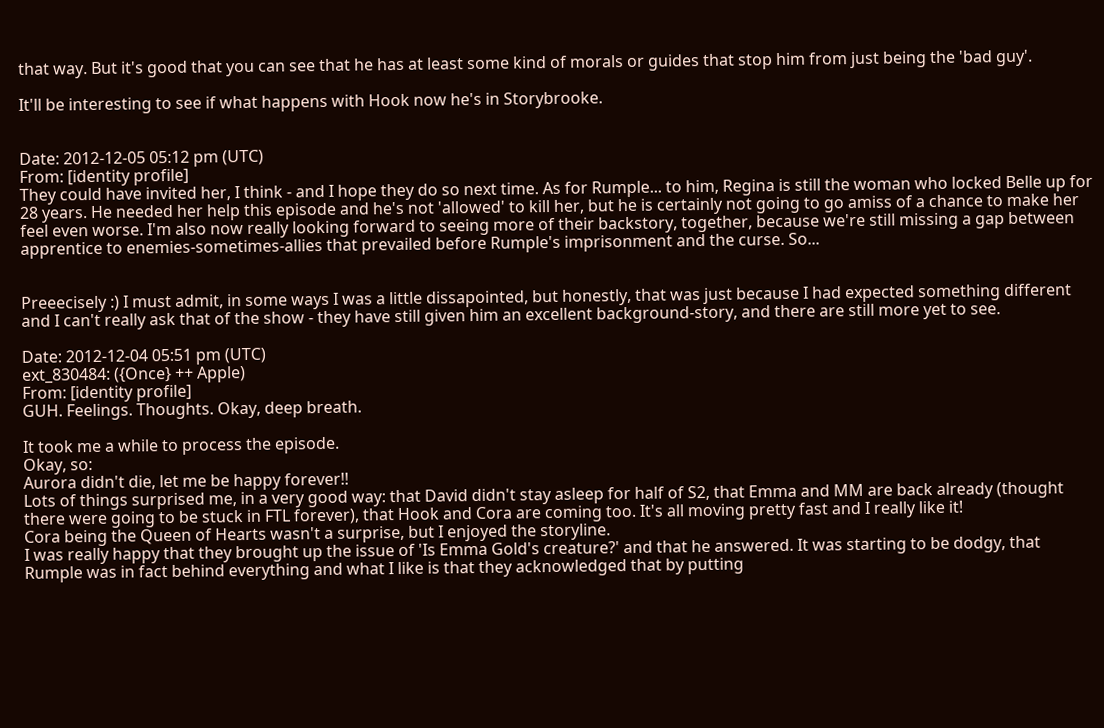that way. But it's good that you can see that he has at least some kind of morals or guides that stop him from just being the 'bad guy'.

It'll be interesting to see if what happens with Hook now he's in Storybrooke.


Date: 2012-12-05 05:12 pm (UTC)
From: [identity profile]
They could have invited her, I think - and I hope they do so next time. As for Rumple... to him, Regina is still the woman who locked Belle up for 28 years. He needed her help this episode and he's not 'allowed' to kill her, but he is certainly not going to go amiss of a chance to make her feel even worse. I'm also now really looking forward to seeing more of their backstory, together, because we're still missing a gap between apprentice to enemies-sometimes-allies that prevailed before Rumple's imprisonment and the curse. So...


Preeecisely :) I must admit, in some ways I was a little dissapointed, but honestly, that was just because I had expected something different and I can't really ask that of the show - they have still given him an excellent background-story, and there are still more yet to see.

Date: 2012-12-04 05:51 pm (UTC)
ext_830484: ({Once} ++ Apple)
From: [identity profile]
GUH. Feelings. Thoughts. Okay, deep breath.

It took me a while to process the episode.
Okay, so:
Aurora didn't die, let me be happy forever!!
Lots of things surprised me, in a very good way: that David didn't stay asleep for half of S2, that Emma and MM are back already (thought there were going to be stuck in FTL forever), that Hook and Cora are coming too. It's all moving pretty fast and I really like it!
Cora being the Queen of Hearts wasn't a surprise, but I enjoyed the storyline.
I was really happy that they brought up the issue of 'Is Emma Gold's creature?' and that he answered. It was starting to be dodgy, that Rumple was in fact behind everything and what I like is that they acknowledged that by putting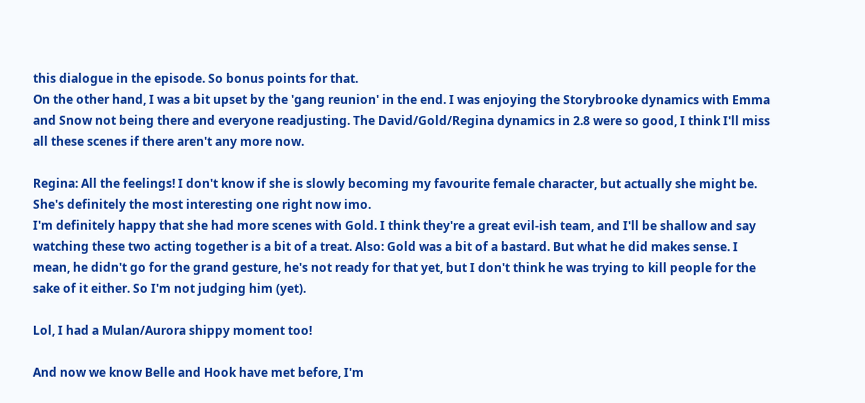this dialogue in the episode. So bonus points for that.
On the other hand, I was a bit upset by the 'gang reunion' in the end. I was enjoying the Storybrooke dynamics with Emma and Snow not being there and everyone readjusting. The David/Gold/Regina dynamics in 2.8 were so good, I think I'll miss all these scenes if there aren't any more now.

Regina: All the feelings! I don't know if she is slowly becoming my favourite female character, but actually she might be. She's definitely the most interesting one right now imo.
I'm definitely happy that she had more scenes with Gold. I think they're a great evil-ish team, and I'll be shallow and say watching these two acting together is a bit of a treat. Also: Gold was a bit of a bastard. But what he did makes sense. I mean, he didn't go for the grand gesture, he's not ready for that yet, but I don't think he was trying to kill people for the sake of it either. So I'm not judging him (yet).

Lol, I had a Mulan/Aurora shippy moment too!

And now we know Belle and Hook have met before, I'm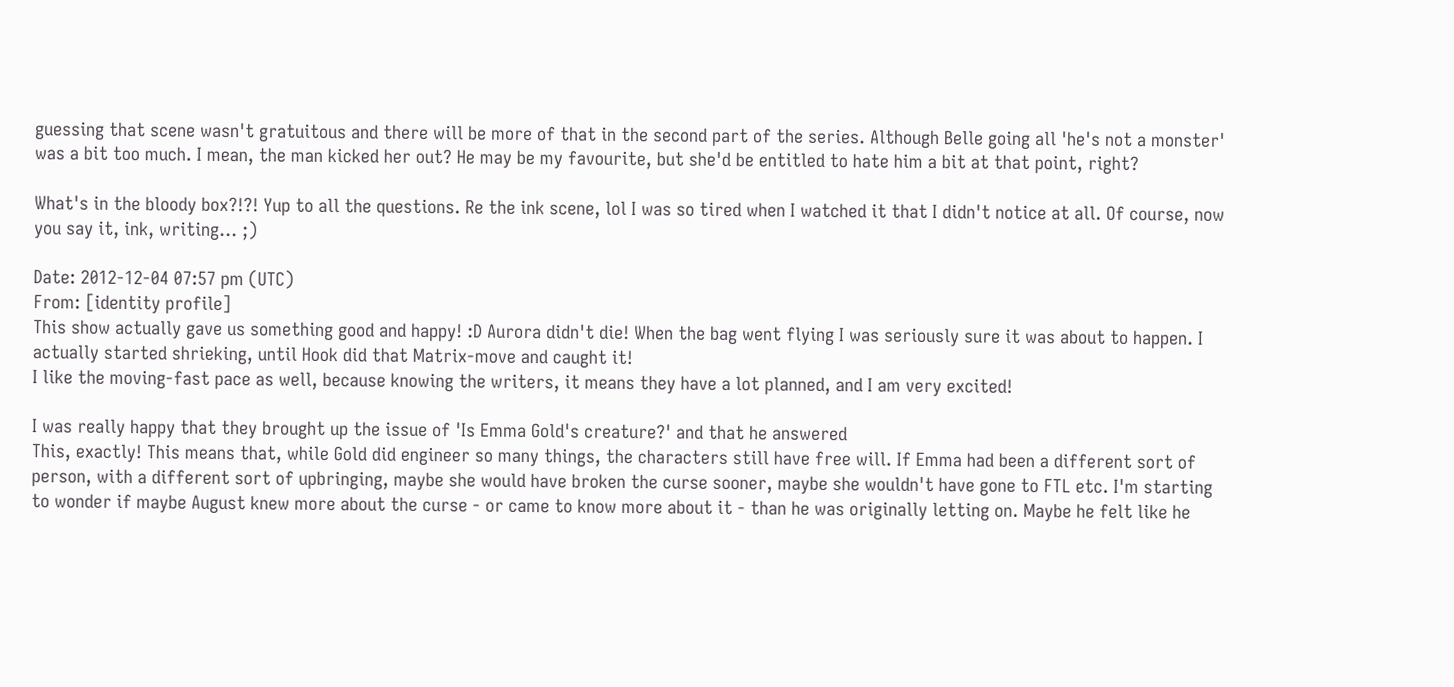guessing that scene wasn't gratuitous and there will be more of that in the second part of the series. Although Belle going all 'he's not a monster' was a bit too much. I mean, the man kicked her out? He may be my favourite, but she'd be entitled to hate him a bit at that point, right?

What's in the bloody box?!?! Yup to all the questions. Re the ink scene, lol I was so tired when I watched it that I didn't notice at all. Of course, now you say it, ink, writing... ;)

Date: 2012-12-04 07:57 pm (UTC)
From: [identity profile]
This show actually gave us something good and happy! :D Aurora didn't die! When the bag went flying I was seriously sure it was about to happen. I actually started shrieking, until Hook did that Matrix-move and caught it!
I like the moving-fast pace as well, because knowing the writers, it means they have a lot planned, and I am very excited!

I was really happy that they brought up the issue of 'Is Emma Gold's creature?' and that he answered
This, exactly! This means that, while Gold did engineer so many things, the characters still have free will. If Emma had been a different sort of person, with a different sort of upbringing, maybe she would have broken the curse sooner, maybe she wouldn't have gone to FTL etc. I'm starting to wonder if maybe August knew more about the curse - or came to know more about it - than he was originally letting on. Maybe he felt like he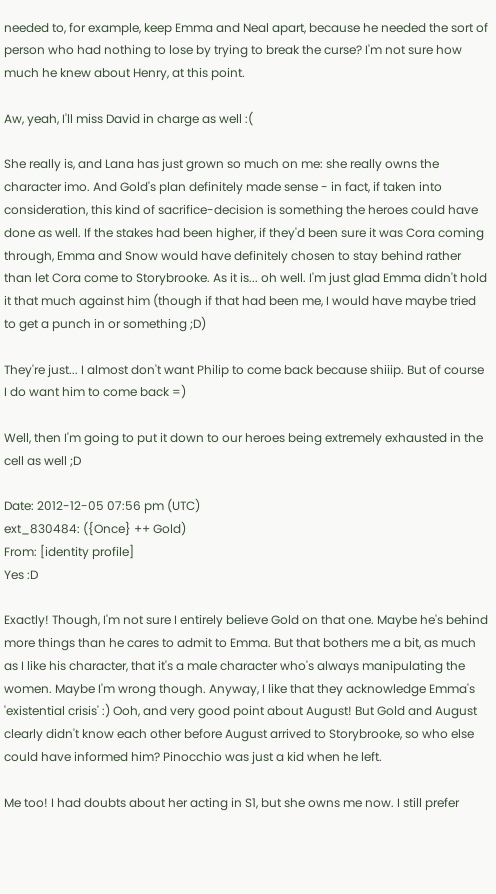needed to, for example, keep Emma and Neal apart, because he needed the sort of person who had nothing to lose by trying to break the curse? I'm not sure how much he knew about Henry, at this point.

Aw, yeah, I'll miss David in charge as well :(

She really is, and Lana has just grown so much on me: she really owns the character imo. And Gold's plan definitely made sense - in fact, if taken into consideration, this kind of sacrifice-decision is something the heroes could have done as well. If the stakes had been higher, if they'd been sure it was Cora coming through, Emma and Snow would have definitely chosen to stay behind rather than let Cora come to Storybrooke. As it is... oh well. I'm just glad Emma didn't hold it that much against him (though if that had been me, I would have maybe tried to get a punch in or something ;D)

They're just... I almost don't want Philip to come back because shiiip. But of course I do want him to come back =)

Well, then I'm going to put it down to our heroes being extremely exhausted in the cell as well ;D

Date: 2012-12-05 07:56 pm (UTC)
ext_830484: ({Once} ++ Gold)
From: [identity profile]
Yes :D

Exactly! Though, I'm not sure I entirely believe Gold on that one. Maybe he's behind more things than he cares to admit to Emma. But that bothers me a bit, as much as I like his character, that it's a male character who's always manipulating the women. Maybe I'm wrong though. Anyway, I like that they acknowledge Emma's 'existential crisis' :) Ooh, and very good point about August! But Gold and August clearly didn't know each other before August arrived to Storybrooke, so who else could have informed him? Pinocchio was just a kid when he left.

Me too! I had doubts about her acting in S1, but she owns me now. I still prefer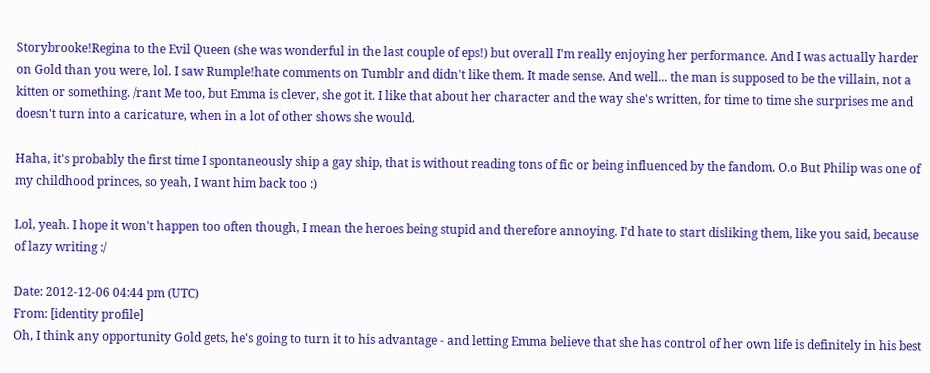Storybrooke!Regina to the Evil Queen (she was wonderful in the last couple of eps!) but overall I'm really enjoying her performance. And I was actually harder on Gold than you were, lol. I saw Rumple!hate comments on Tumblr and didn't like them. It made sense. And well... the man is supposed to be the villain, not a kitten or something. /rant Me too, but Emma is clever, she got it. I like that about her character and the way she's written, for time to time she surprises me and doesn't turn into a caricature, when in a lot of other shows she would.

Haha, it's probably the first time I spontaneously ship a gay ship, that is without reading tons of fic or being influenced by the fandom. O.o But Philip was one of my childhood princes, so yeah, I want him back too :)

Lol, yeah. I hope it won't happen too often though, I mean the heroes being stupid and therefore annoying. I'd hate to start disliking them, like you said, because of lazy writing :/

Date: 2012-12-06 04:44 pm (UTC)
From: [identity profile]
Oh, I think any opportunity Gold gets, he's going to turn it to his advantage - and letting Emma believe that she has control of her own life is definitely in his best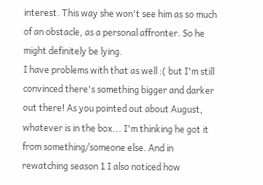interest. This way she won't see him as so much of an obstacle, as a personal affronter. So he might definitely be lying.
I have problems with that as well :( but I'm still convinced there's something bigger and darker out there! As you pointed out about August, whatever is in the box... I'm thinking he got it from something/someone else. And in rewatching season 1 I also noticed how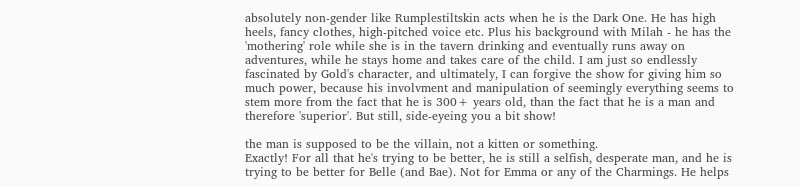absolutely non-gender like Rumplestiltskin acts when he is the Dark One. He has high heels, fancy clothes, high-pitched voice etc. Plus his background with Milah - he has the 'mothering' role while she is in the tavern drinking and eventually runs away on adventures, while he stays home and takes care of the child. I am just so endlessly fascinated by Gold's character, and ultimately, I can forgive the show for giving him so much power, because his involvment and manipulation of seemingly everything seems to stem more from the fact that he is 300+ years old, than the fact that he is a man and therefore 'superior'. But still, side-eyeing you a bit show!

the man is supposed to be the villain, not a kitten or something.
Exactly! For all that he's trying to be better, he is still a selfish, desperate man, and he is trying to be better for Belle (and Bae). Not for Emma or any of the Charmings. He helps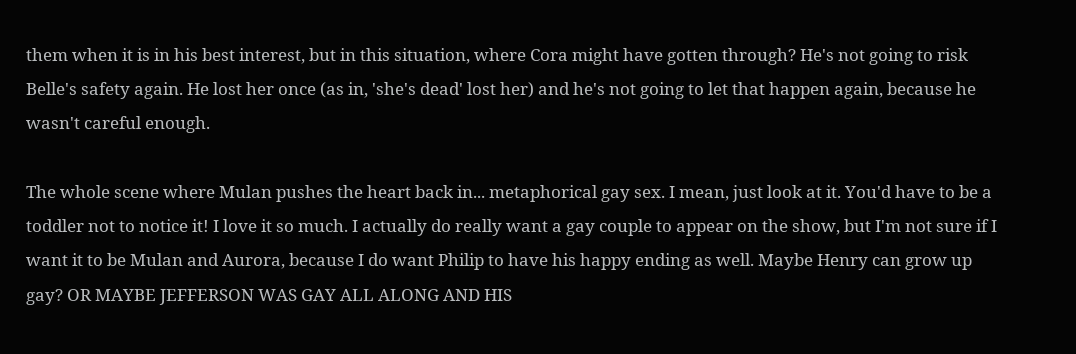them when it is in his best interest, but in this situation, where Cora might have gotten through? He's not going to risk Belle's safety again. He lost her once (as in, 'she's dead' lost her) and he's not going to let that happen again, because he wasn't careful enough.

The whole scene where Mulan pushes the heart back in... metaphorical gay sex. I mean, just look at it. You'd have to be a toddler not to notice it! I love it so much. I actually do really want a gay couple to appear on the show, but I'm not sure if I want it to be Mulan and Aurora, because I do want Philip to have his happy ending as well. Maybe Henry can grow up gay? OR MAYBE JEFFERSON WAS GAY ALL ALONG AND HIS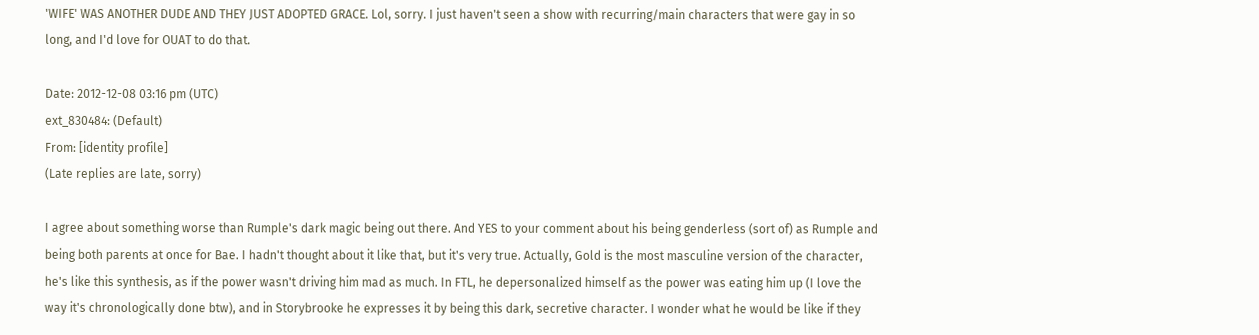'WIFE' WAS ANOTHER DUDE AND THEY JUST ADOPTED GRACE. Lol, sorry. I just haven't seen a show with recurring/main characters that were gay in so long, and I'd love for OUAT to do that.

Date: 2012-12-08 03:16 pm (UTC)
ext_830484: (Default)
From: [identity profile]
(Late replies are late, sorry)

I agree about something worse than Rumple's dark magic being out there. And YES to your comment about his being genderless (sort of) as Rumple and being both parents at once for Bae. I hadn't thought about it like that, but it's very true. Actually, Gold is the most masculine version of the character, he's like this synthesis, as if the power wasn't driving him mad as much. In FTL, he depersonalized himself as the power was eating him up (I love the way it's chronologically done btw), and in Storybrooke he expresses it by being this dark, secretive character. I wonder what he would be like if they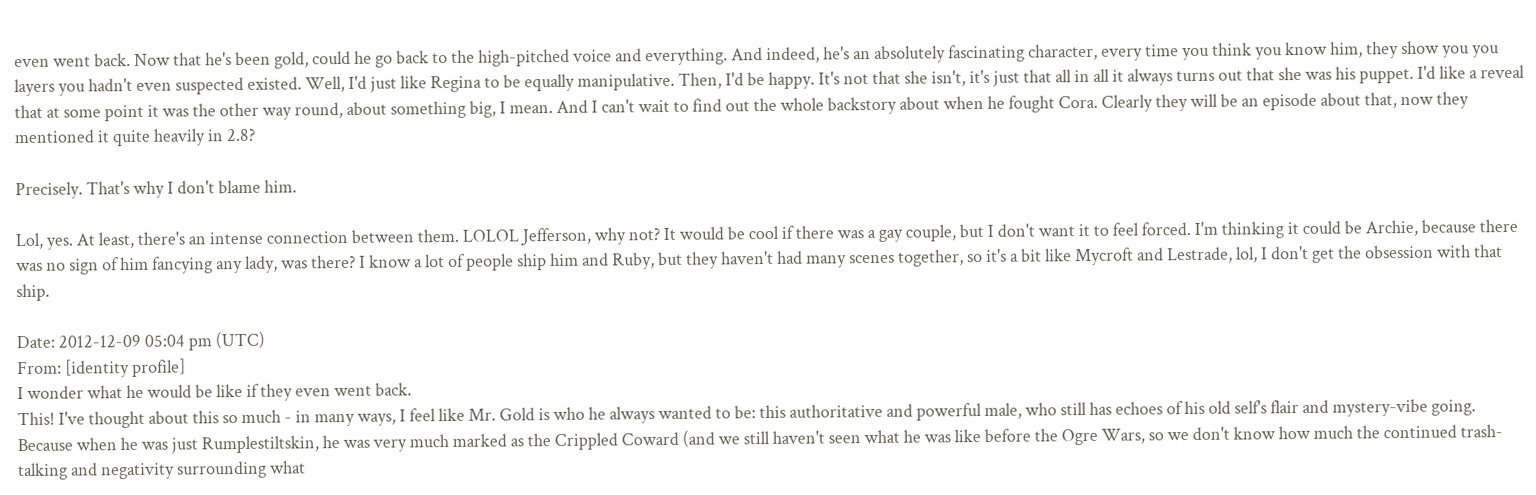even went back. Now that he's been gold, could he go back to the high-pitched voice and everything. And indeed, he's an absolutely fascinating character, every time you think you know him, they show you you layers you hadn't even suspected existed. Well, I'd just like Regina to be equally manipulative. Then, I'd be happy. It's not that she isn't, it's just that all in all it always turns out that she was his puppet. I'd like a reveal that at some point it was the other way round, about something big, I mean. And I can't wait to find out the whole backstory about when he fought Cora. Clearly they will be an episode about that, now they mentioned it quite heavily in 2.8?

Precisely. That's why I don't blame him.

Lol, yes. At least, there's an intense connection between them. LOLOL Jefferson, why not? It would be cool if there was a gay couple, but I don't want it to feel forced. I'm thinking it could be Archie, because there was no sign of him fancying any lady, was there? I know a lot of people ship him and Ruby, but they haven't had many scenes together, so it's a bit like Mycroft and Lestrade, lol, I don't get the obsession with that ship.

Date: 2012-12-09 05:04 pm (UTC)
From: [identity profile]
I wonder what he would be like if they even went back.
This! I've thought about this so much - in many ways, I feel like Mr. Gold is who he always wanted to be: this authoritative and powerful male, who still has echoes of his old self's flair and mystery-vibe going. Because when he was just Rumplestiltskin, he was very much marked as the Crippled Coward (and we still haven't seen what he was like before the Ogre Wars, so we don't know how much the continued trash-talking and negativity surrounding what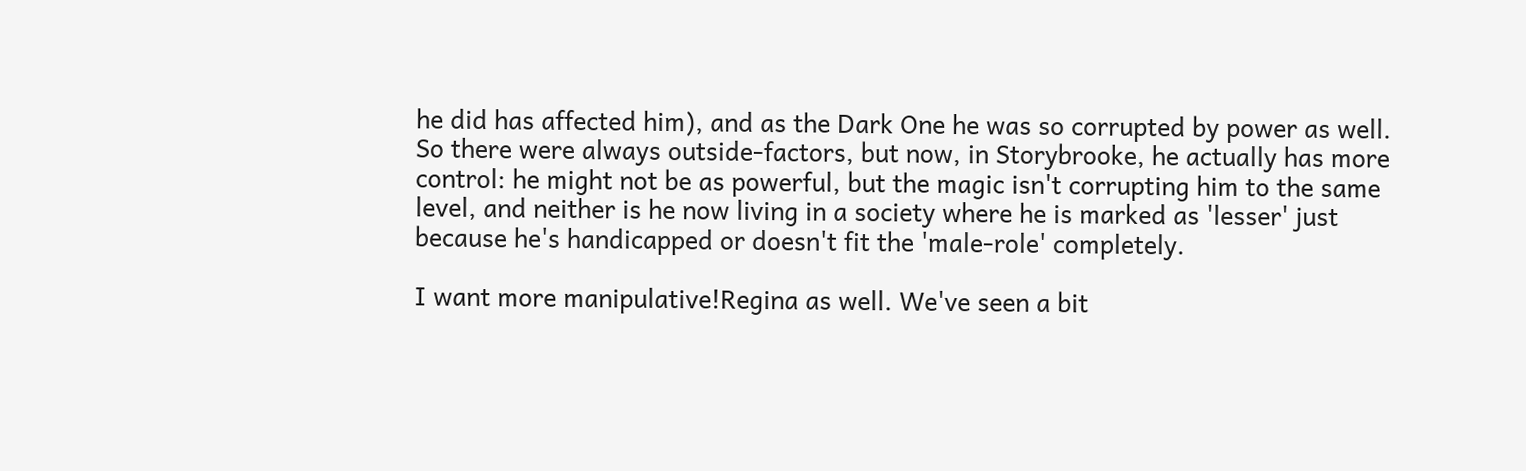he did has affected him), and as the Dark One he was so corrupted by power as well. So there were always outside-factors, but now, in Storybrooke, he actually has more control: he might not be as powerful, but the magic isn't corrupting him to the same level, and neither is he now living in a society where he is marked as 'lesser' just because he's handicapped or doesn't fit the 'male-role' completely.

I want more manipulative!Regina as well. We've seen a bit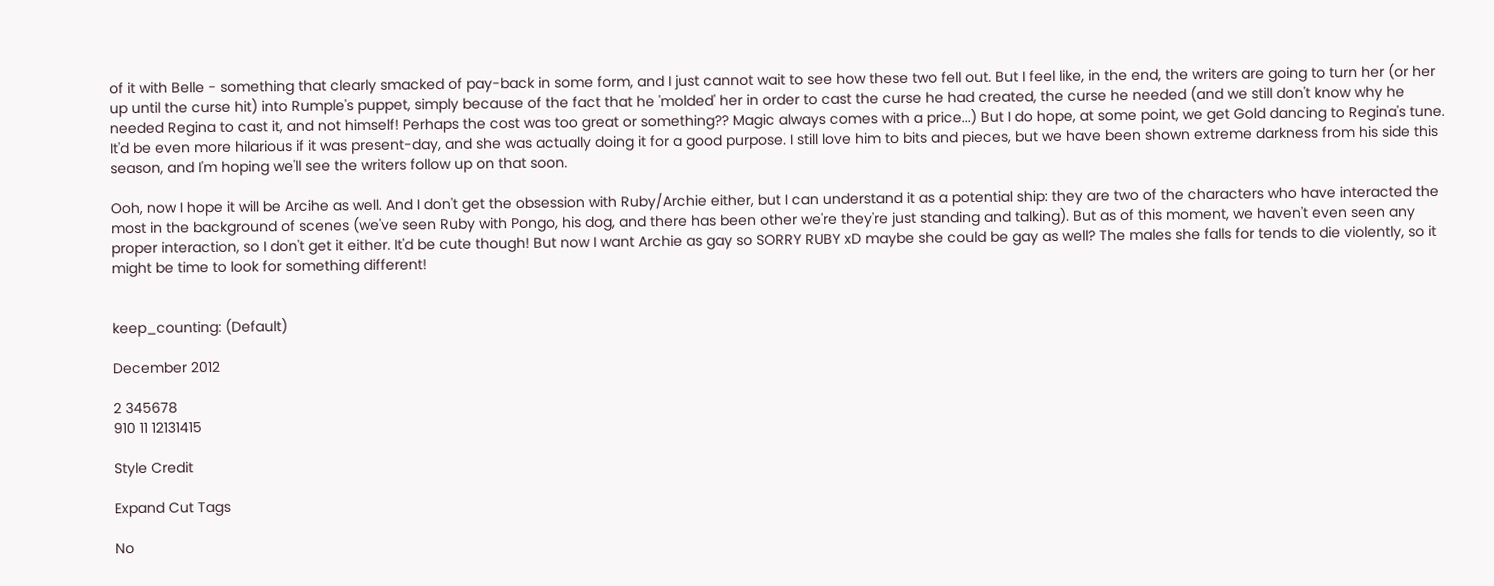of it with Belle - something that clearly smacked of pay-back in some form, and I just cannot wait to see how these two fell out. But I feel like, in the end, the writers are going to turn her (or her up until the curse hit) into Rumple's puppet, simply because of the fact that he 'molded' her in order to cast the curse he had created, the curse he needed (and we still don't know why he needed Regina to cast it, and not himself! Perhaps the cost was too great or something?? Magic always comes with a price...) But I do hope, at some point, we get Gold dancing to Regina's tune. It'd be even more hilarious if it was present-day, and she was actually doing it for a good purpose. I still love him to bits and pieces, but we have been shown extreme darkness from his side this season, and I'm hoping we'll see the writers follow up on that soon.

Ooh, now I hope it will be Arcihe as well. And I don't get the obsession with Ruby/Archie either, but I can understand it as a potential ship: they are two of the characters who have interacted the most in the background of scenes (we've seen Ruby with Pongo, his dog, and there has been other we're they're just standing and talking). But as of this moment, we haven't even seen any proper interaction, so I don't get it either. It'd be cute though! But now I want Archie as gay so SORRY RUBY xD maybe she could be gay as well? The males she falls for tends to die violently, so it might be time to look for something different!


keep_counting: (Default)

December 2012

2 345678
910 11 12131415

Style Credit

Expand Cut Tags

No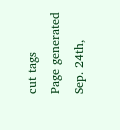cut tags
Page generated Sep. 24th,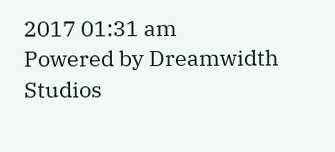2017 01:31 am
Powered by Dreamwidth Studios